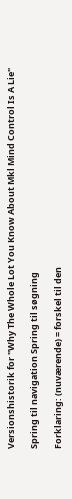Versionshistorik for "Why The Whole Lot You Know About Mkl Mind Control Is A Lie"

Spring til navigation Spring til søgning

Forklaring: (nuværende) = forskel til den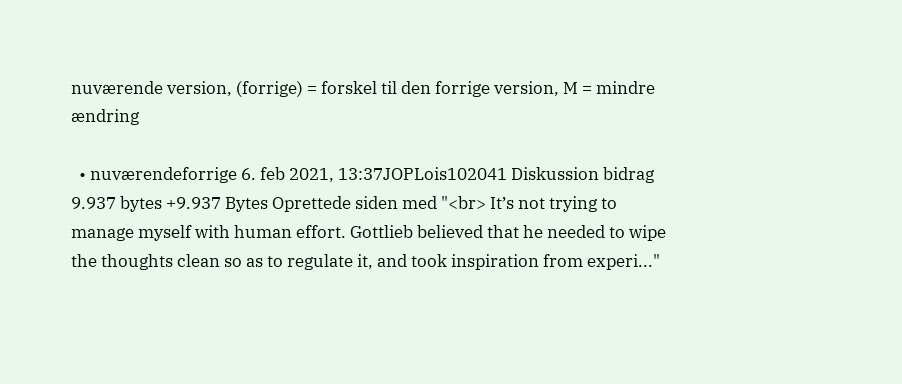nuværende version, (forrige) = forskel til den forrige version, M = mindre ændring

  • nuværendeforrige 6. feb 2021, 13:37JOPLois102041 Diskussion bidrag 9.937 bytes +9.937 Bytes Oprettede siden med "<br> It’s not trying to manage myself with human effort. Gottlieb believed that he needed to wipe the thoughts clean so as to regulate it, and took inspiration from experi..."